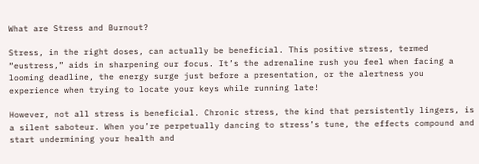What are Stress and Burnout?

Stress, in the right doses, can actually be beneficial. This positive stress, termed “eustress,” aids in sharpening our focus. It’s the adrenaline rush you feel when facing a looming deadline, the energy surge just before a presentation, or the alertness you experience when trying to locate your keys while running late!

However, not all stress is beneficial. Chronic stress, the kind that persistently lingers, is a silent saboteur. When you’re perpetually dancing to stress’s tune, the effects compound and start undermining your health and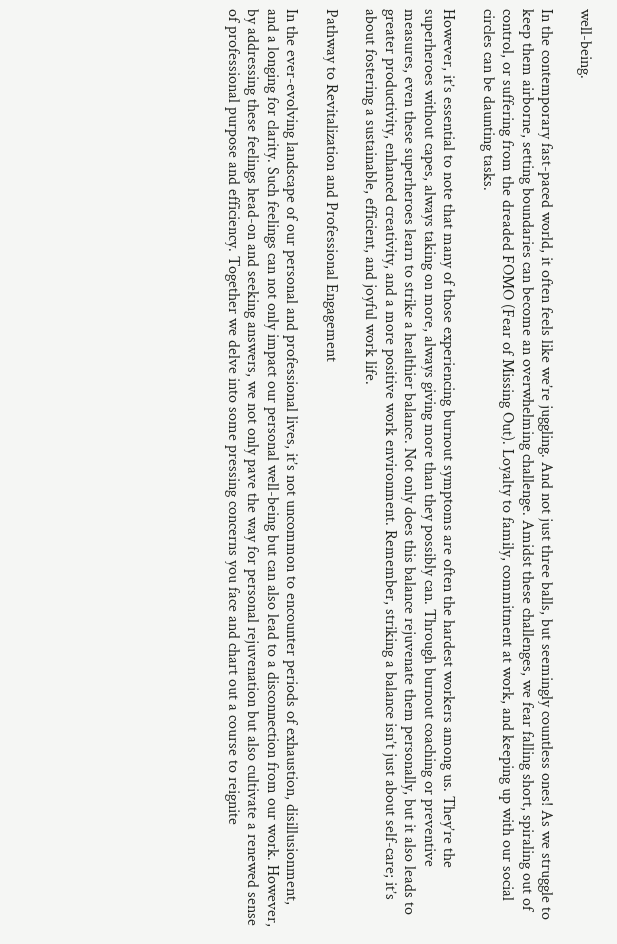well-being.

In the contemporary fast-paced world, it often feels like we’re juggling. And not just three balls, but seemingly countless ones! As we struggle to keep them airborne, setting boundaries can become an overwhelming challenge. Amidst these challenges, we fear falling short, spiraling out of control, or suffering from the dreaded FOMO (Fear of Missing Out). Loyalty to family, commitment at work, and keeping up with our social circles can be daunting tasks.

However, it’s essential to note that many of those experiencing burnout symptoms are often the hardest workers among us. They’re the superheroes without capes, always taking on more, always giving more than they possibly can. Through burnout coaching or preventive measures, even these superheroes learn to strike a healthier balance. Not only does this balance rejuvenate them personally, but it also leads to greater productivity, enhanced creativity, and a more positive work environment. Remember, striking a balance isn’t just about self-care; it’s about fostering a sustainable, efficient, and joyful work life.

Pathway to Revitalization and Professional Engagement

In the ever-evolving landscape of our personal and professional lives, it’s not uncommon to encounter periods of exhaustion, disillusionment, and a longing for clarity. Such feelings can not only impact our personal well-being but can also lead to a disconnection from our work. However, by addressing these feelings head-on and seeking answers, we not only pave the way for personal rejuvenation but also cultivate a renewed sense of professional purpose and efficiency. Together we delve into some pressing concerns you face and chart out a course to reignite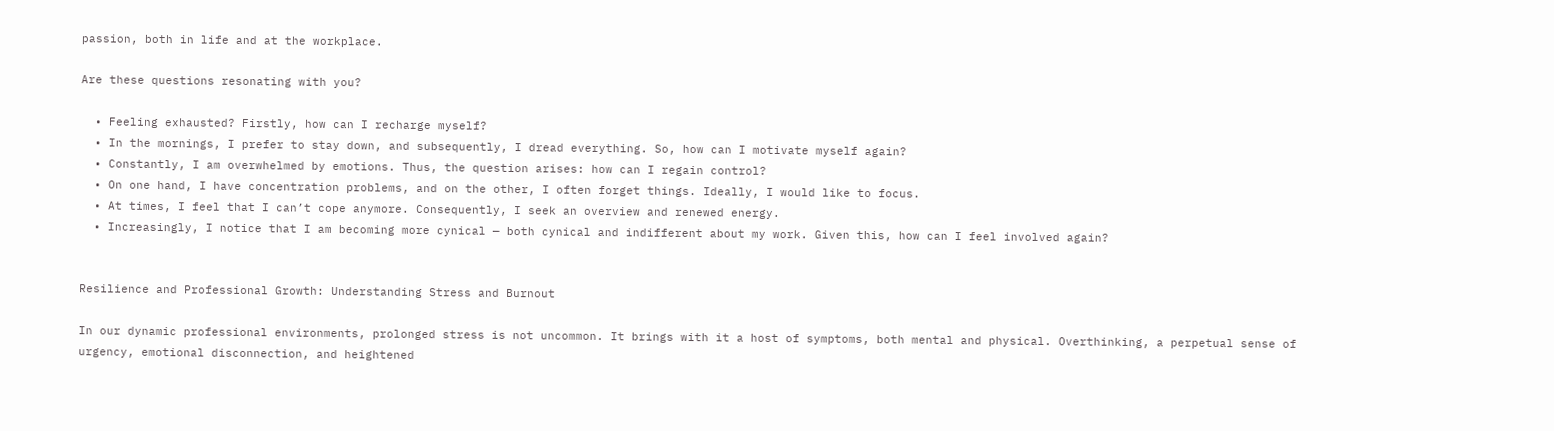passion, both in life and at the workplace.

Are these questions resonating with you?

  • Feeling exhausted? Firstly, how can I recharge myself?
  • In the mornings, I prefer to stay down, and subsequently, I dread everything. So, how can I motivate myself again?
  • Constantly, I am overwhelmed by emotions. Thus, the question arises: how can I regain control?
  • On one hand, I have concentration problems, and on the other, I often forget things. Ideally, I would like to focus.
  • At times, I feel that I can’t cope anymore. Consequently, I seek an overview and renewed energy.
  • Increasingly, I notice that I am becoming more cynical — both cynical and indifferent about my work. Given this, how can I feel involved again?


Resilience and Professional Growth: Understanding Stress and Burnout

In our dynamic professional environments, prolonged stress is not uncommon. It brings with it a host of symptoms, both mental and physical. Overthinking, a perpetual sense of urgency, emotional disconnection, and heightened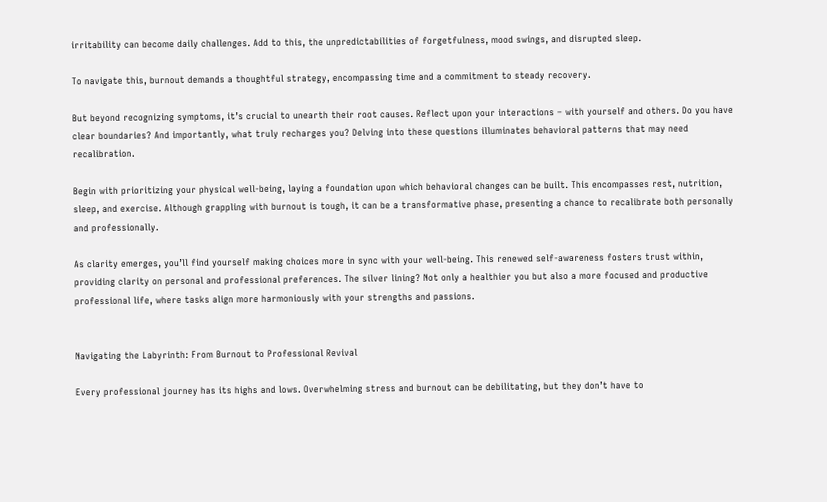irritability can become daily challenges. Add to this, the unpredictabilities of forgetfulness, mood swings, and disrupted sleep.

To navigate this, burnout demands a thoughtful strategy, encompassing time and a commitment to steady recovery.

But beyond recognizing symptoms, it’s crucial to unearth their root causes. Reflect upon your interactions – with yourself and others. Do you have clear boundaries? And importantly, what truly recharges you? Delving into these questions illuminates behavioral patterns that may need recalibration.

Begin with prioritizing your physical well-being, laying a foundation upon which behavioral changes can be built. This encompasses rest, nutrition, sleep, and exercise. Although grappling with burnout is tough, it can be a transformative phase, presenting a chance to recalibrate both personally and professionally.

As clarity emerges, you’ll find yourself making choices more in sync with your well-being. This renewed self-awareness fosters trust within, providing clarity on personal and professional preferences. The silver lining? Not only a healthier you but also a more focused and productive professional life, where tasks align more harmoniously with your strengths and passions.


Navigating the Labyrinth: From Burnout to Professional Revival

Every professional journey has its highs and lows. Overwhelming stress and burnout can be debilitating, but they don’t have to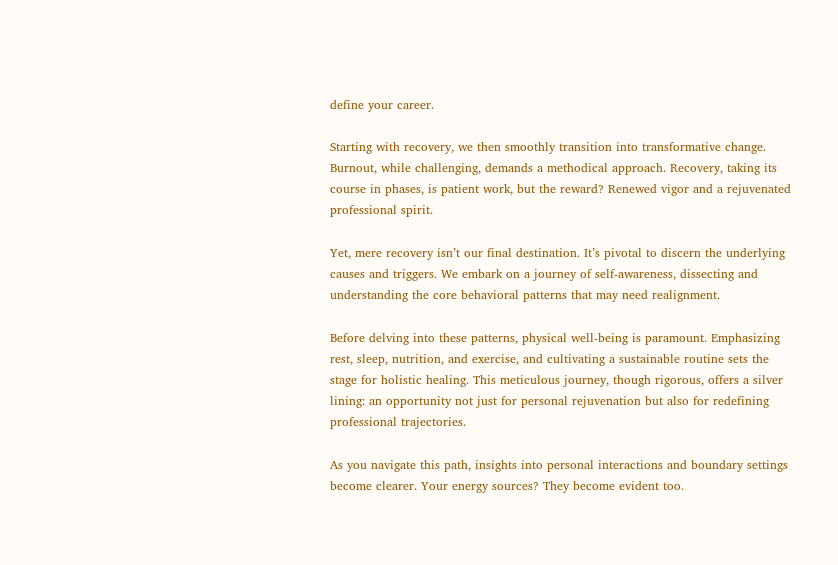define your career.

Starting with recovery, we then smoothly transition into transformative change. Burnout, while challenging, demands a methodical approach. Recovery, taking its course in phases, is patient work, but the reward? Renewed vigor and a rejuvenated professional spirit.

Yet, mere recovery isn’t our final destination. It’s pivotal to discern the underlying causes and triggers. We embark on a journey of self-awareness, dissecting and understanding the core behavioral patterns that may need realignment.

Before delving into these patterns, physical well-being is paramount. Emphasizing rest, sleep, nutrition, and exercise, and cultivating a sustainable routine sets the stage for holistic healing. This meticulous journey, though rigorous, offers a silver lining: an opportunity not just for personal rejuvenation but also for redefining professional trajectories.

As you navigate this path, insights into personal interactions and boundary settings become clearer. Your energy sources? They become evident too.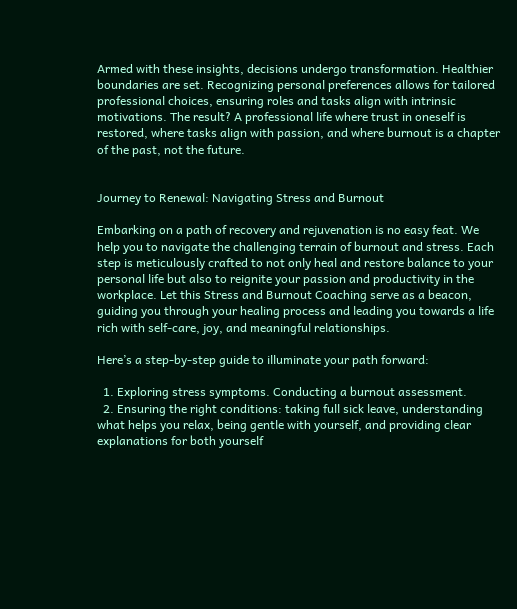Armed with these insights, decisions undergo transformation. Healthier boundaries are set. Recognizing personal preferences allows for tailored professional choices, ensuring roles and tasks align with intrinsic motivations. The result? A professional life where trust in oneself is restored, where tasks align with passion, and where burnout is a chapter of the past, not the future.


Journey to Renewal: Navigating Stress and Burnout

Embarking on a path of recovery and rejuvenation is no easy feat. We help you to navigate the challenging terrain of burnout and stress. Each step is meticulously crafted to not only heal and restore balance to your personal life but also to reignite your passion and productivity in the workplace. Let this Stress and Burnout Coaching serve as a beacon, guiding you through your healing process and leading you towards a life rich with self-care, joy, and meaningful relationships.

Here’s a step-by-step guide to illuminate your path forward:

  1. Exploring stress symptoms. Conducting a burnout assessment.
  2. Ensuring the right conditions: taking full sick leave, understanding what helps you relax, being gentle with yourself, and providing clear explanations for both yourself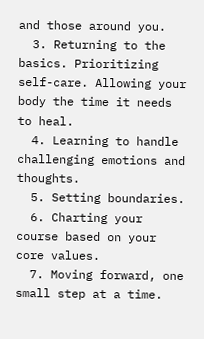and those around you.
  3. Returning to the basics. Prioritizing self-care. Allowing your body the time it needs to heal.
  4. Learning to handle challenging emotions and thoughts.
  5. Setting boundaries.
  6. Charting your course based on your core values.
  7. Moving forward, one small step at a time.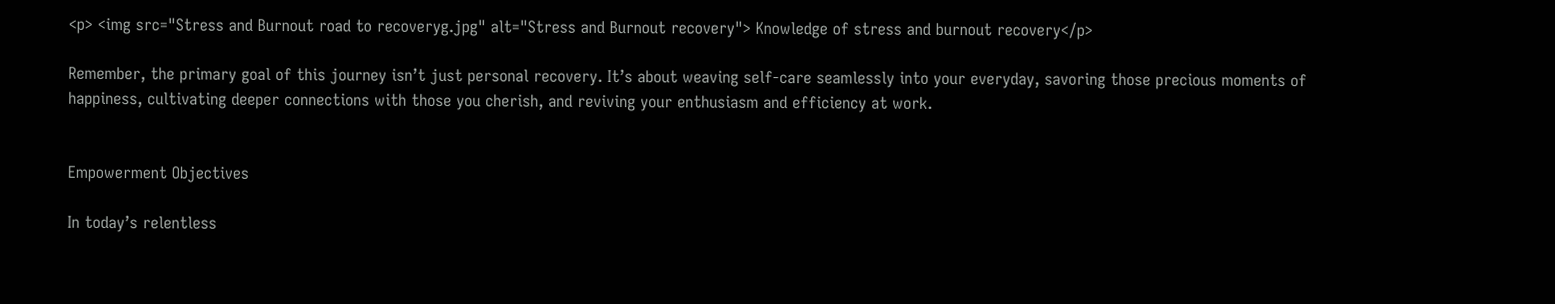<p> <img src="Stress and Burnout road to recoveryg.jpg" alt="Stress and Burnout recovery"> Knowledge of stress and burnout recovery</p>

Remember, the primary goal of this journey isn’t just personal recovery. It’s about weaving self-care seamlessly into your everyday, savoring those precious moments of happiness, cultivating deeper connections with those you cherish, and reviving your enthusiasm and efficiency at work.


Empowerment Objectives

In today’s relentless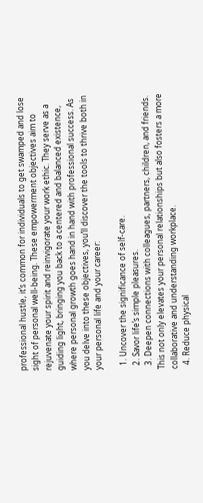professional hustle, it’s common for individuals to get swamped and lose sight of personal well-being. These empowerment objectives aim to rejuvenate your spirit and reinvigorate your work ethic. They serve as a guiding light, bringing you back to a centered and balanced existence, where personal growth goes hand in hand with professional success. As you delve into these objectives, you’ll discover the tools to thrive both in your personal life and your career:

  1. Uncover the significance of self-care.
  2. Savor life’s simple pleasures.
  3. Deepen connections with colleagues, partners, children, and friends. This not only elevates your personal relationships but also fosters a more collaborative and understanding workplace.
  4. Reduce physical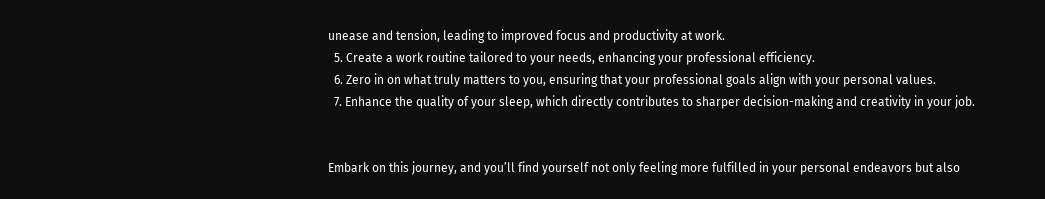unease and tension, leading to improved focus and productivity at work.
  5. Create a work routine tailored to your needs, enhancing your professional efficiency.
  6. Zero in on what truly matters to you, ensuring that your professional goals align with your personal values.
  7. Enhance the quality of your sleep, which directly contributes to sharper decision-making and creativity in your job.


Embark on this journey, and you’ll find yourself not only feeling more fulfilled in your personal endeavors but also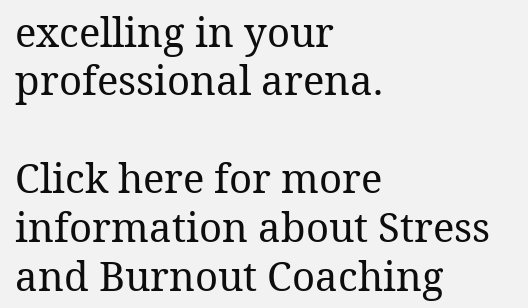excelling in your professional arena.

Click here for more information about Stress and Burnout Coaching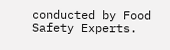conducted by Food Safety Experts.